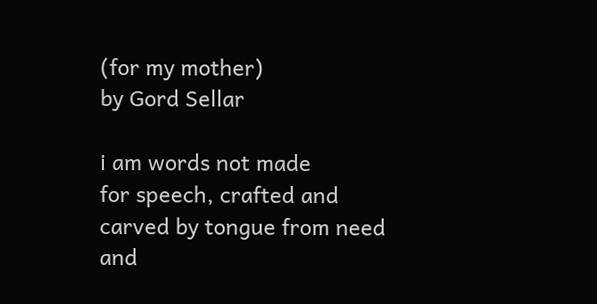(for my mother)
by Gord Sellar

i am words not made
for speech, crafted and
carved by tongue from need
and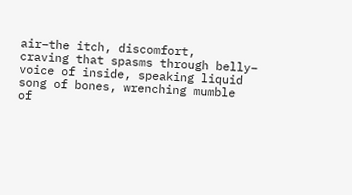air–the itch, discomfort,
craving that spasms through belly–
voice of inside, speaking liquid
song of bones, wrenching mumble
of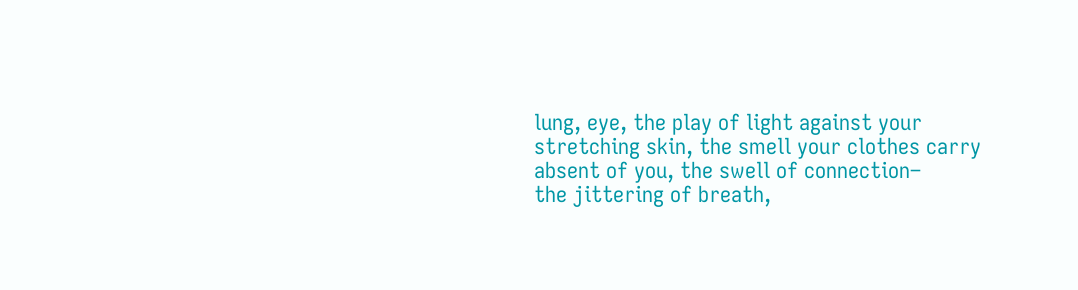lung, eye, the play of light against your
stretching skin, the smell your clothes carry
absent of you, the swell of connection–
the jittering of breath,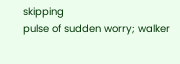skipping
pulse of sudden worry; walker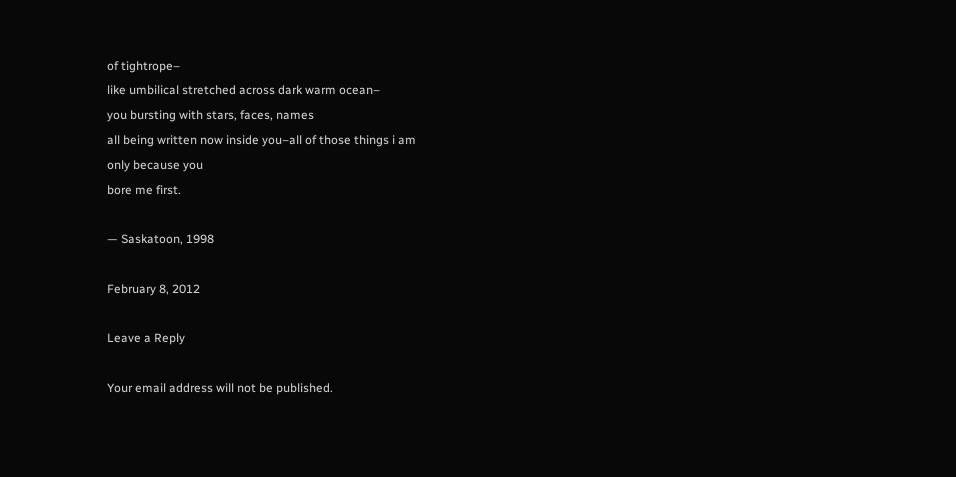of tightrope–
like umbilical stretched across dark warm ocean–
you bursting with stars, faces, names
all being written now inside you–all of those things i am
only because you
bore me first.

— Saskatoon, 1998

February 8, 2012

Leave a Reply

Your email address will not be published.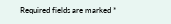Required fields are marked *